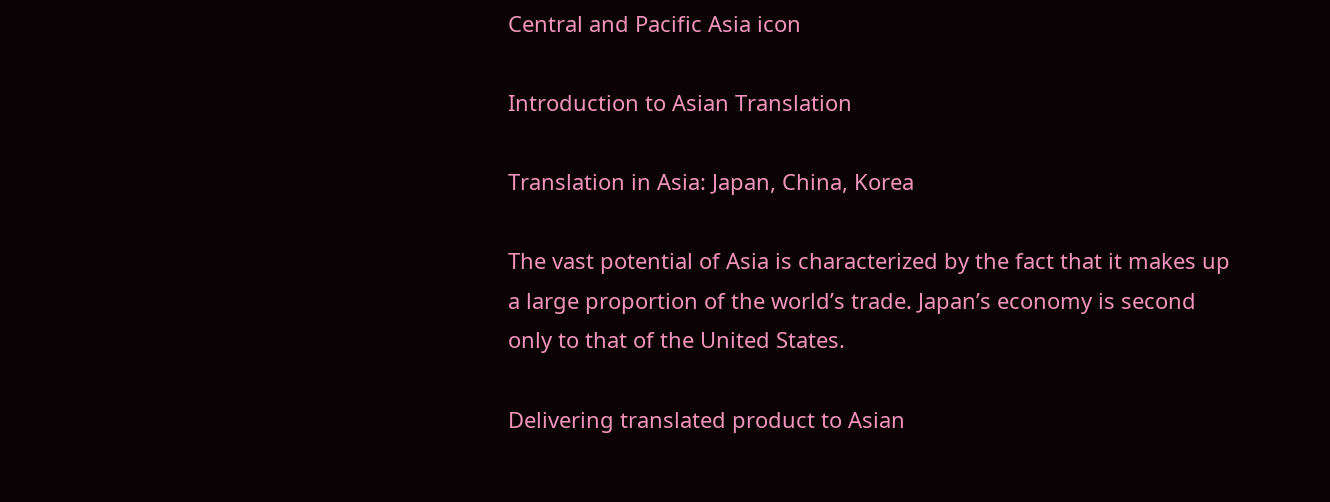Central and Pacific Asia icon

Introduction to Asian Translation

Translation in Asia: Japan, China, Korea

The vast potential of Asia is characterized by the fact that it makes up a large proportion of the world’s trade. Japan’s economy is second only to that of the United States.

Delivering translated product to Asian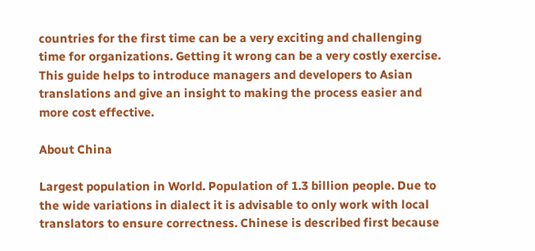countries for the first time can be a very exciting and challenging time for organizations. Getting it wrong can be a very costly exercise. This guide helps to introduce managers and developers to Asian translations and give an insight to making the process easier and more cost effective.

About China

Largest population in World. Population of 1.3 billion people. Due to the wide variations in dialect it is advisable to only work with local translators to ensure correctness. Chinese is described first because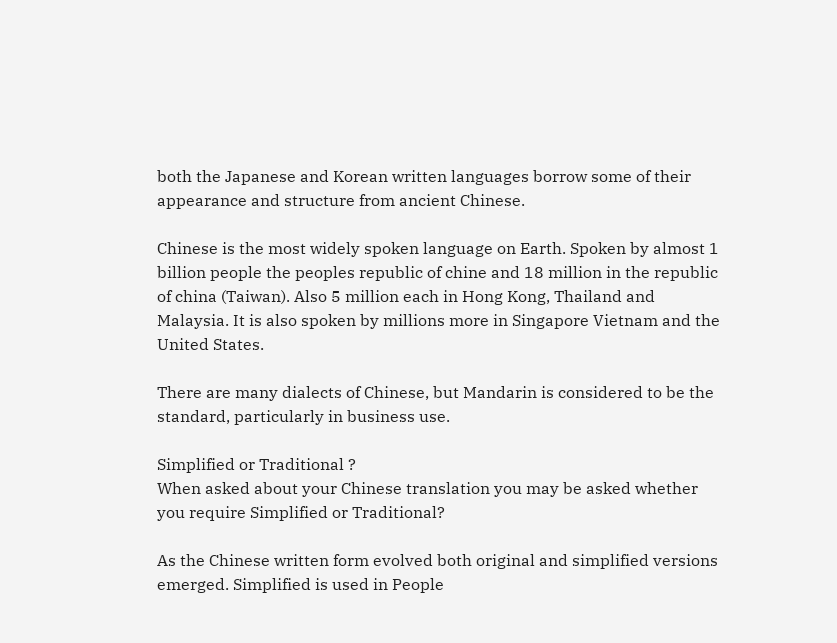both the Japanese and Korean written languages borrow some of their appearance and structure from ancient Chinese.

Chinese is the most widely spoken language on Earth. Spoken by almost 1 billion people the peoples republic of chine and 18 million in the republic of china (Taiwan). Also 5 million each in Hong Kong, Thailand and Malaysia. It is also spoken by millions more in Singapore Vietnam and the United States.

There are many dialects of Chinese, but Mandarin is considered to be the standard, particularly in business use.

Simplified or Traditional ?
When asked about your Chinese translation you may be asked whether you require Simplified or Traditional?

As the Chinese written form evolved both original and simplified versions emerged. Simplified is used in People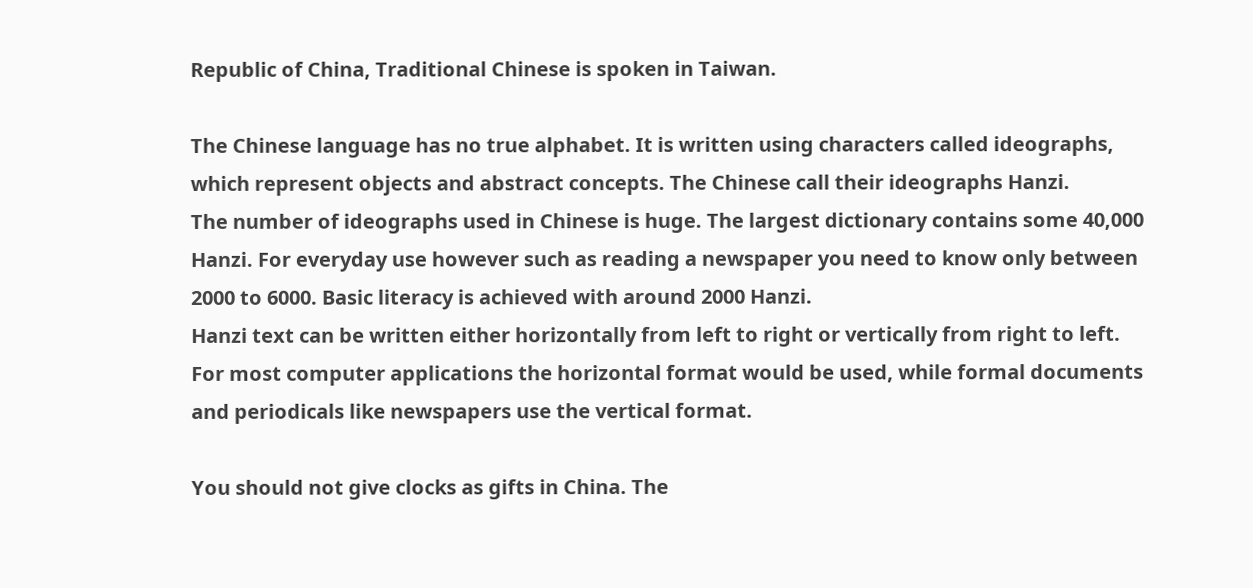Republic of China, Traditional Chinese is spoken in Taiwan.

The Chinese language has no true alphabet. It is written using characters called ideographs, which represent objects and abstract concepts. The Chinese call their ideographs Hanzi.
The number of ideographs used in Chinese is huge. The largest dictionary contains some 40,000 Hanzi. For everyday use however such as reading a newspaper you need to know only between 2000 to 6000. Basic literacy is achieved with around 2000 Hanzi.
Hanzi text can be written either horizontally from left to right or vertically from right to left.
For most computer applications the horizontal format would be used, while formal documents and periodicals like newspapers use the vertical format.

You should not give clocks as gifts in China. The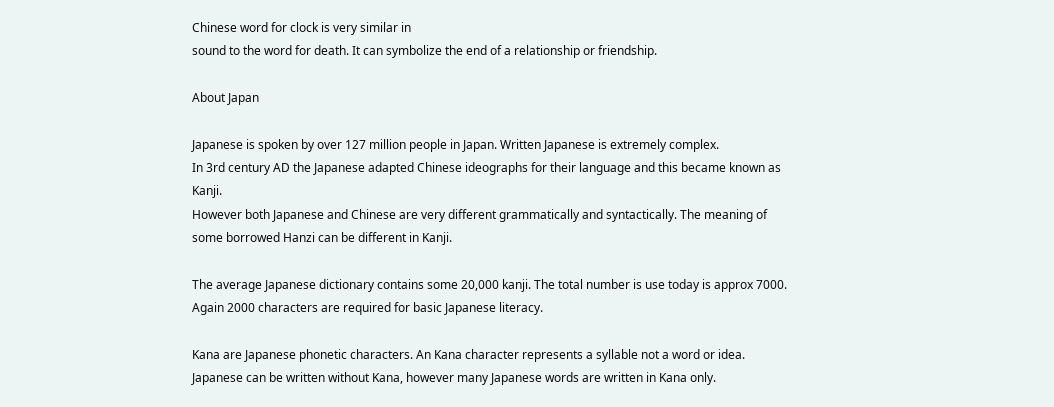Chinese word for clock is very similar in
sound to the word for death. It can symbolize the end of a relationship or friendship.

About Japan

Japanese is spoken by over 127 million people in Japan. Written Japanese is extremely complex.
In 3rd century AD the Japanese adapted Chinese ideographs for their language and this became known as Kanji.
However both Japanese and Chinese are very different grammatically and syntactically. The meaning of some borrowed Hanzi can be different in Kanji.

The average Japanese dictionary contains some 20,000 kanji. The total number is use today is approx 7000. Again 2000 characters are required for basic Japanese literacy.

Kana are Japanese phonetic characters. An Kana character represents a syllable not a word or idea. Japanese can be written without Kana, however many Japanese words are written in Kana only.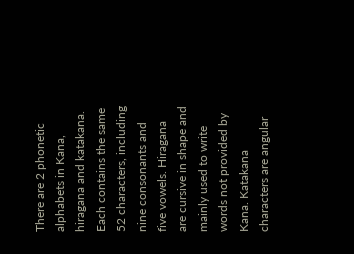There are 2 phonetic alphabets in Kana, hiragana and katakana. Each contains the same 52 characters, including nine consonants and five vowels. Hiragana are cursive in shape and mainly used to write words not provided by Kana. Katakana characters are angular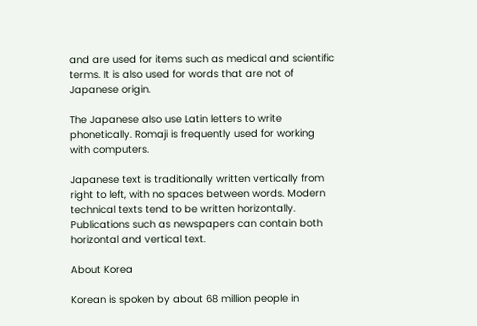and are used for items such as medical and scientific terms. It is also used for words that are not of Japanese origin.

The Japanese also use Latin letters to write phonetically. Romaji is frequently used for working with computers.

Japanese text is traditionally written vertically from right to left, with no spaces between words. Modern technical texts tend to be written horizontally. Publications such as newspapers can contain both horizontal and vertical text.

About Korea

Korean is spoken by about 68 million people in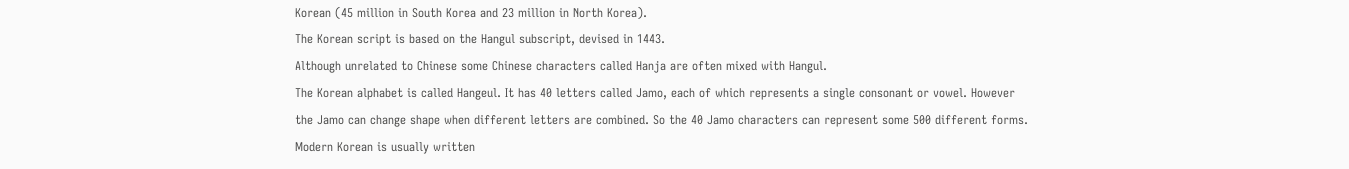Korean (45 million in South Korea and 23 million in North Korea).
The Korean script is based on the Hangul subscript, devised in 1443.
Although unrelated to Chinese some Chinese characters called Hanja are often mixed with Hangul.
The Korean alphabet is called Hangeul. It has 40 letters called Jamo, each of which represents a single consonant or vowel. However the Jamo can change shape when different letters are combined. So the 40 Jamo characters can represent some 500 different forms.
Modern Korean is usually written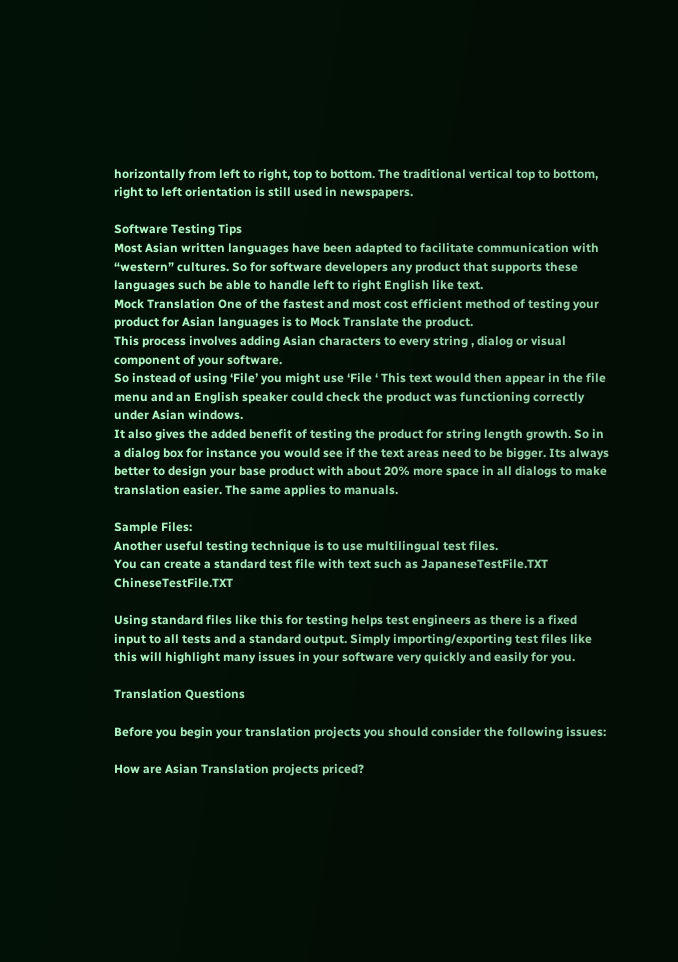horizontally from left to right, top to bottom. The traditional vertical top to bottom, right to left orientation is still used in newspapers.

Software Testing Tips
Most Asian written languages have been adapted to facilitate communication with “western” cultures. So for software developers any product that supports these languages such be able to handle left to right English like text.
Mock Translation One of the fastest and most cost efficient method of testing your product for Asian languages is to Mock Translate the product.
This process involves adding Asian characters to every string , dialog or visual component of your software.
So instead of using ‘File’ you might use ‘File ‘ This text would then appear in the file menu and an English speaker could check the product was functioning correctly under Asian windows.
It also gives the added benefit of testing the product for string length growth. So in a dialog box for instance you would see if the text areas need to be bigger. Its always better to design your base product with about 20% more space in all dialogs to make translation easier. The same applies to manuals.

Sample Files:
Another useful testing technique is to use multilingual test files.
You can create a standard test file with text such as JapaneseTestFile.TXT ChineseTestFile.TXT

Using standard files like this for testing helps test engineers as there is a fixed input to all tests and a standard output. Simply importing/exporting test files like this will highlight many issues in your software very quickly and easily for you.

Translation Questions

Before you begin your translation projects you should consider the following issues:

How are Asian Translation projects priced?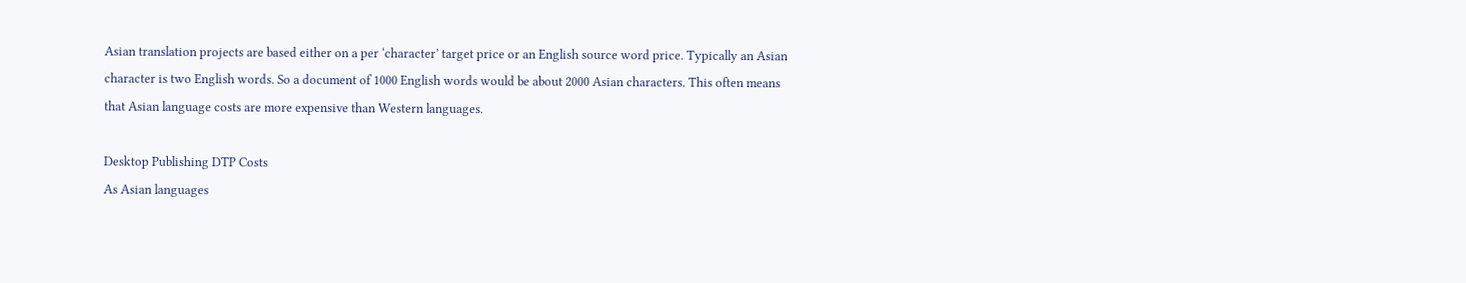Asian translation projects are based either on a per ‘character’ target price or an English source word price. Typically an Asian character is two English words. So a document of 1000 English words would be about 2000 Asian characters. This often means that Asian language costs are more expensive than Western languages.

Desktop Publishing DTP Costs
As Asian languages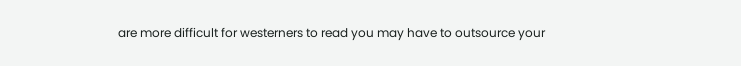are more difficult for westerners to read you may have to outsource your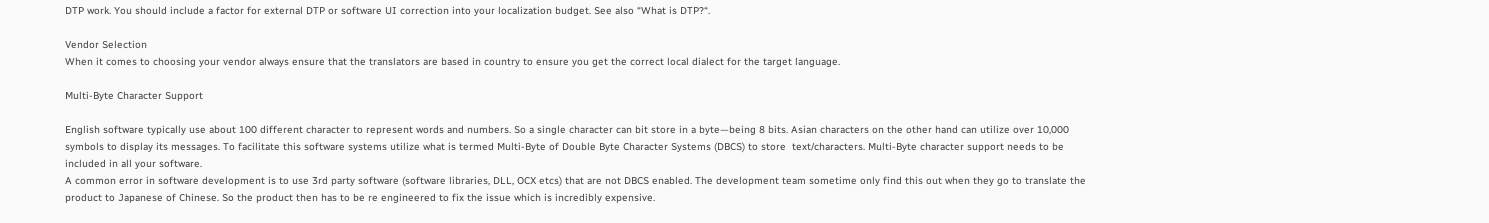DTP work. You should include a factor for external DTP or software UI correction into your localization budget. See also “What is DTP?“.

Vendor Selection
When it comes to choosing your vendor always ensure that the translators are based in country to ensure you get the correct local dialect for the target language.

Multi-Byte Character Support

English software typically use about 100 different character to represent words and numbers. So a single character can bit store in a byte—being 8 bits. Asian characters on the other hand can utilize over 10,000 symbols to display its messages. To facilitate this software systems utilize what is termed Multi-Byte of Double Byte Character Systems (DBCS) to store  text/characters. Multi-Byte character support needs to be included in all your software.
A common error in software development is to use 3rd party software (software libraries, DLL, OCX etcs) that are not DBCS enabled. The development team sometime only find this out when they go to translate the product to Japanese of Chinese. So the product then has to be re engineered to fix the issue which is incredibly expensive.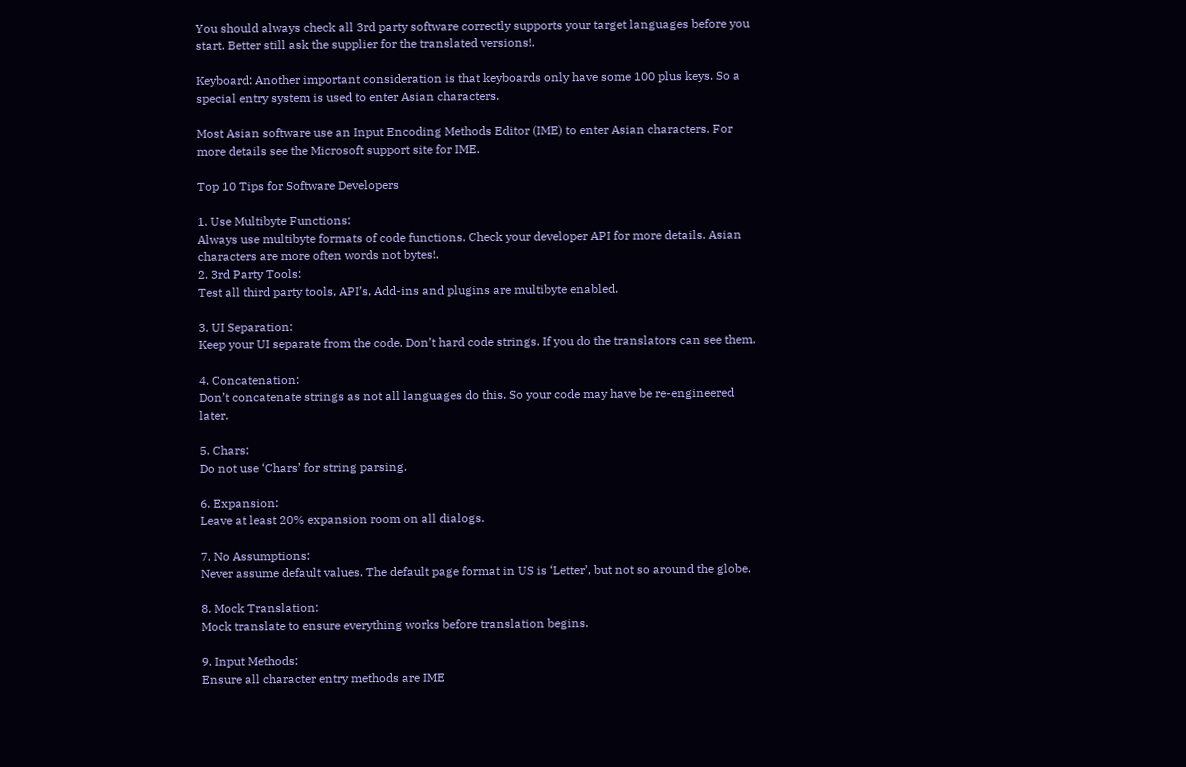You should always check all 3rd party software correctly supports your target languages before you start. Better still ask the supplier for the translated versions!.

Keyboard: Another important consideration is that keyboards only have some 100 plus keys. So a special entry system is used to enter Asian characters.

Most Asian software use an Input Encoding Methods Editor (IME) to enter Asian characters. For more details see the Microsoft support site for IME.

Top 10 Tips for Software Developers

1. Use Multibyte Functions:
Always use multibyte formats of code functions. Check your developer API for more details. Asian characters are more often words not bytes!.
2. 3rd Party Tools:
Test all third party tools, API’s, Add-ins and plugins are multibyte enabled.

3. UI Separation:
Keep your UI separate from the code. Don’t hard code strings. If you do the translators can see them.

4. Concatenation:
Don’t concatenate strings as not all languages do this. So your code may have be re-engineered later.

5. Chars:
Do not use ‘Chars’ for string parsing.

6. Expansion:
Leave at least 20% expansion room on all dialogs.

7. No Assumptions:
Never assume default values. The default page format in US is ‘Letter’, but not so around the globe.

8. Mock Translation:
Mock translate to ensure everything works before translation begins.

9. Input Methods:
Ensure all character entry methods are IME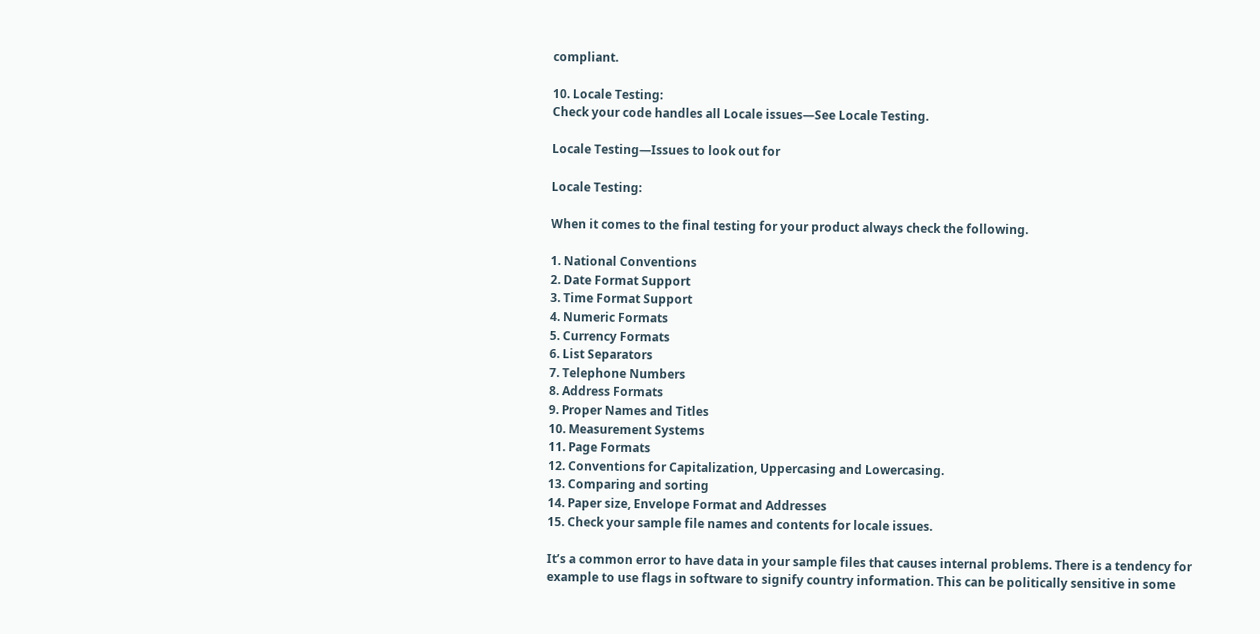compliant.

10. Locale Testing:
Check your code handles all Locale issues—See Locale Testing.

Locale Testing—Issues to look out for

Locale Testing:

When it comes to the final testing for your product always check the following.

1. National Conventions
2. Date Format Support
3. Time Format Support
4. Numeric Formats
5. Currency Formats
6. List Separators
7. Telephone Numbers
8. Address Formats
9. Proper Names and Titles
10. Measurement Systems
11. Page Formats
12. Conventions for Capitalization, Uppercasing and Lowercasing.
13. Comparing and sorting
14. Paper size, Envelope Format and Addresses
15. Check your sample file names and contents for locale issues.

It’s a common error to have data in your sample files that causes internal problems. There is a tendency for example to use flags in software to signify country information. This can be politically sensitive in some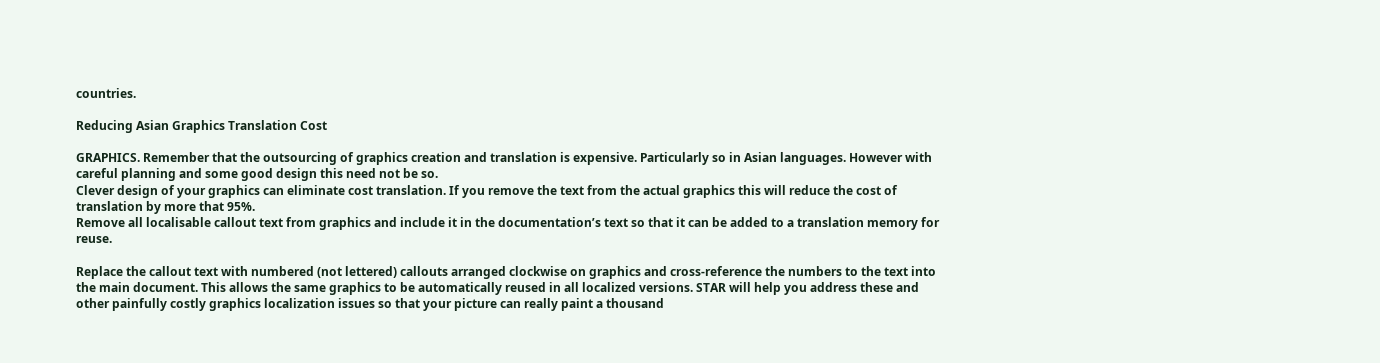countries.

Reducing Asian Graphics Translation Cost

GRAPHICS. Remember that the outsourcing of graphics creation and translation is expensive. Particularly so in Asian languages. However with careful planning and some good design this need not be so.
Clever design of your graphics can eliminate cost translation. If you remove the text from the actual graphics this will reduce the cost of translation by more that 95%.
Remove all localisable callout text from graphics and include it in the documentation’s text so that it can be added to a translation memory for reuse.

Replace the callout text with numbered (not lettered) callouts arranged clockwise on graphics and cross-reference the numbers to the text into the main document. This allows the same graphics to be automatically reused in all localized versions. STAR will help you address these and other painfully costly graphics localization issues so that your picture can really paint a thousand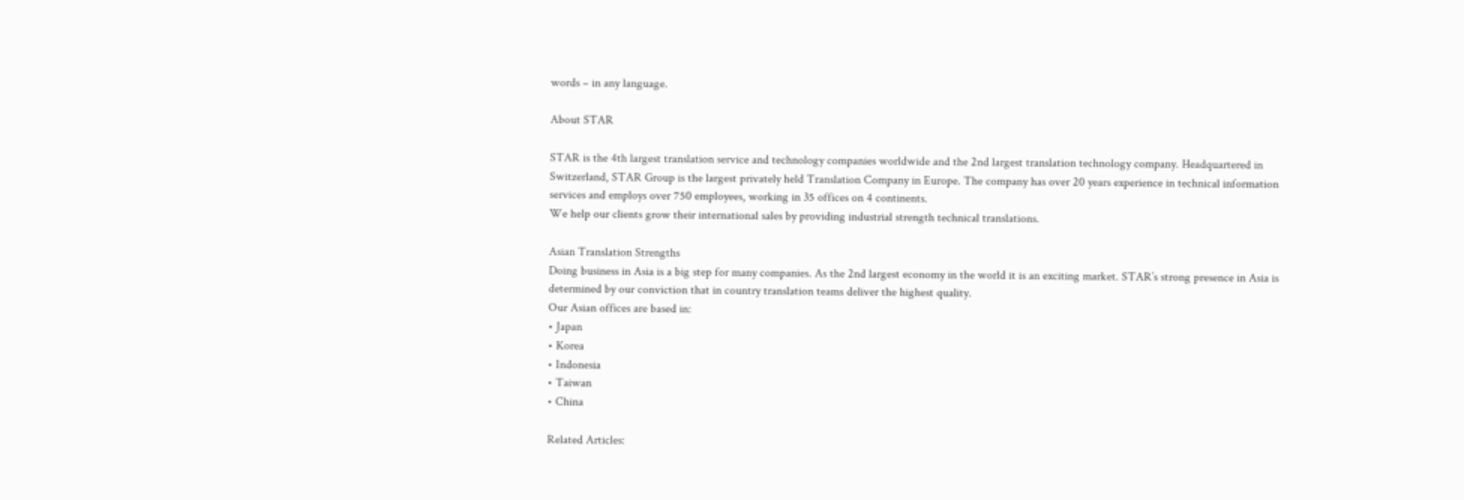words – in any language.

About STAR

STAR is the 4th largest translation service and technology companies worldwide and the 2nd largest translation technology company. Headquartered in Switzerland, STAR Group is the largest privately held Translation Company in Europe. The company has over 20 years experience in technical information services and employs over 750 employees, working in 35 offices on 4 continents.
We help our clients grow their international sales by providing industrial strength technical translations.

Asian Translation Strengths
Doing business in Asia is a big step for many companies. As the 2nd largest economy in the world it is an exciting market. STAR’s strong presence in Asia is determined by our conviction that in country translation teams deliver the highest quality.
Our Asian offices are based in:
• Japan
• Korea
• Indonesia
• Taiwan
• China

Related Articles: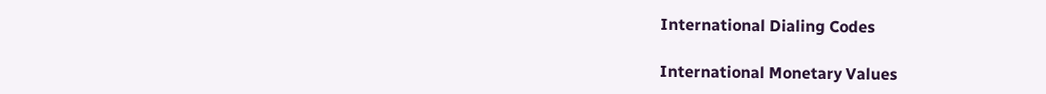International Dialing Codes

International Monetary Values